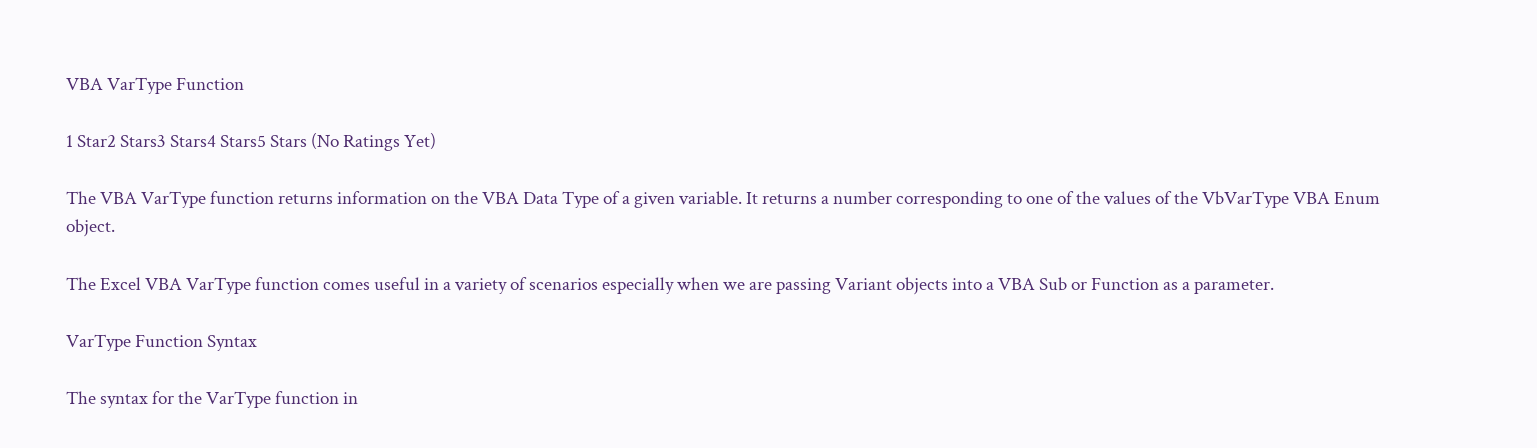VBA VarType Function

1 Star2 Stars3 Stars4 Stars5 Stars (No Ratings Yet)

The VBA VarType function returns information on the VBA Data Type of a given variable. It returns a number corresponding to one of the values of the VbVarType VBA Enum object.

The Excel VBA VarType function comes useful in a variety of scenarios especially when we are passing Variant objects into a VBA Sub or Function as a parameter.

VarType Function Syntax

The syntax for the VarType function in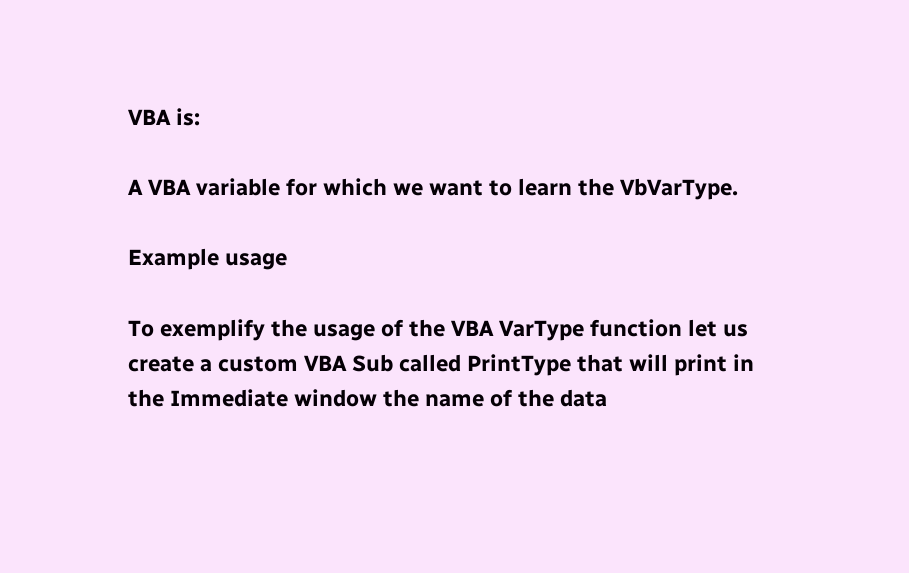VBA is:

A VBA variable for which we want to learn the VbVarType.

Example usage

To exemplify the usage of the VBA VarType function let us create a custom VBA Sub called PrintType that will print in the Immediate window the name of the data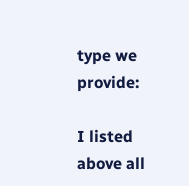type we provide:

I listed above all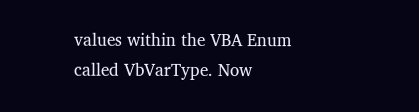values within the VBA Enum called VbVarType. Now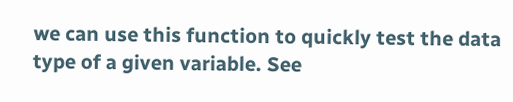we can use this function to quickly test the data type of a given variable. See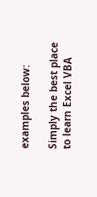examples below:

Simply the best place to learn Excel VBA